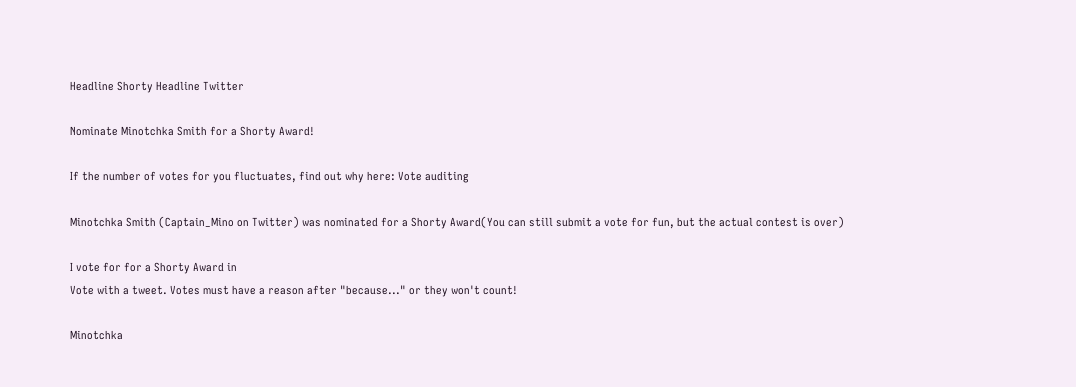Headline Shorty Headline Twitter

Nominate Minotchka Smith for a Shorty Award!

If the number of votes for you fluctuates, find out why here: Vote auditing

Minotchka Smith (Captain_Mino on Twitter) was nominated for a Shorty Award(You can still submit a vote for fun, but the actual contest is over)

I vote for for a Shorty Award in
Vote with a tweet. Votes must have a reason after "because..." or they won't count!

Minotchka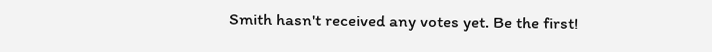Smith hasn't received any votes yet. Be the first!